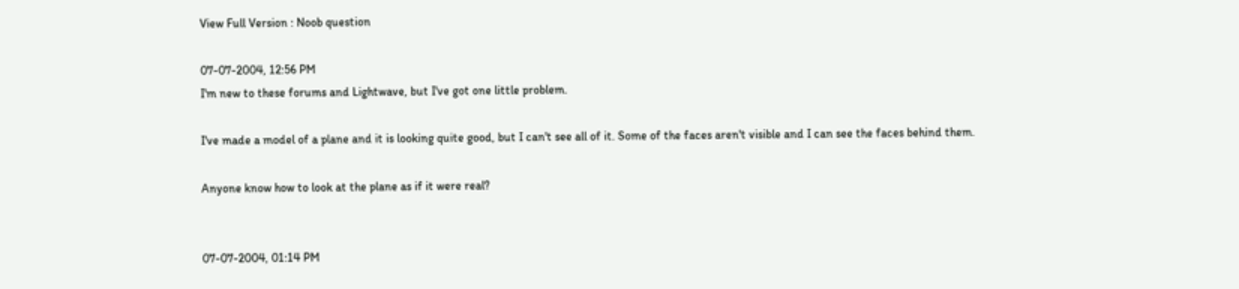View Full Version : Noob question

07-07-2004, 12:56 PM
I'm new to these forums and Lightwave, but I've got one little problem.

I've made a model of a plane and it is looking quite good, but I can't see all of it. Some of the faces aren't visible and I can see the faces behind them.

Anyone know how to look at the plane as if it were real?


07-07-2004, 01:14 PM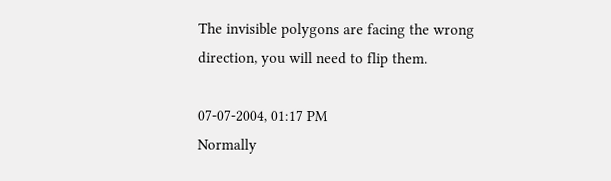The invisible polygons are facing the wrong direction, you will need to flip them.

07-07-2004, 01:17 PM
Normally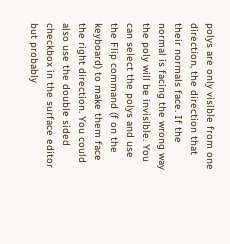polys are only visible from one direction, the direction that their normals face. If the normal is facing the wrong way the poly will be invisible. You can select the polys and use the Flip command (f on the keyboard) to make them face the right direction. You could also use the double sided checkbox in the surface editor but probably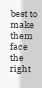best to make them face the right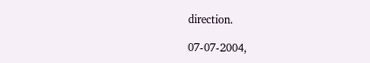direction.

07-07-2004,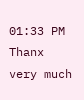01:33 PM
Thanx very much